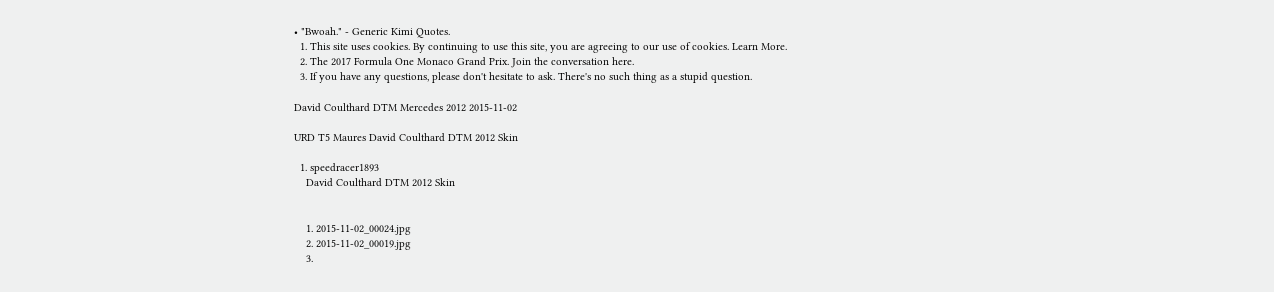• "Bwoah." - Generic Kimi Quotes.
  1. This site uses cookies. By continuing to use this site, you are agreeing to our use of cookies. Learn More.
  2. The 2017 Formula One Monaco Grand Prix. Join the conversation here.
  3. If you have any questions, please don't hesitate to ask. There's no such thing as a stupid question.

David Coulthard DTM Mercedes 2012 2015-11-02

URD T5 Maures David Coulthard DTM 2012 Skin

  1. speedracer1893
    David Coulthard DTM 2012 Skin


    1. 2015-11-02_00024.jpg
    2. 2015-11-02_00019.jpg
    3.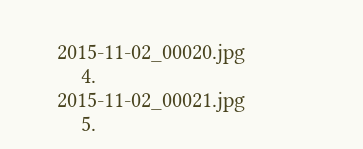2015-11-02_00020.jpg
    4. 2015-11-02_00021.jpg
    5.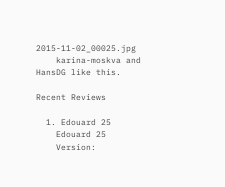2015-11-02_00025.jpg
    karina-moskva and HansDG like this.

Recent Reviews

  1. Edouard 25
    Edouard 25
    Version: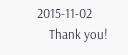2015-11-02
    Thank you!